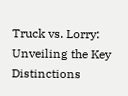Truck vs. Lorry: Unveiling the Key Distinctions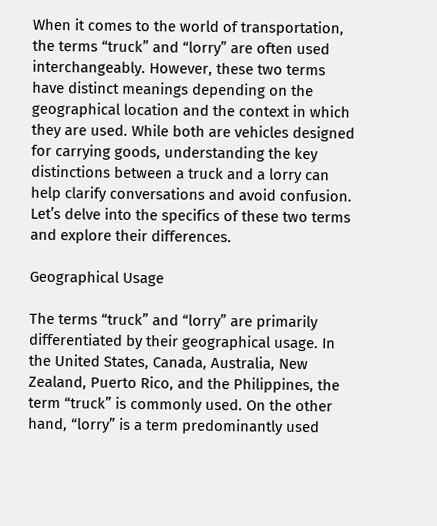When it comes to the world of transportation, the terms “truck” and “lorry” are often used interchangeably. However, these two terms have distinct meanings depending on the geographical location and the context in which they are used. While both are vehicles designed for carrying goods, understanding the key distinctions between a truck and a lorry can help clarify conversations and avoid confusion. Let’s delve into the specifics of these two terms and explore their differences.

Geographical Usage

The terms “truck” and “lorry” are primarily differentiated by their geographical usage. In the United States, Canada, Australia, New Zealand, Puerto Rico, and the Philippines, the term “truck” is commonly used. On the other hand, “lorry” is a term predominantly used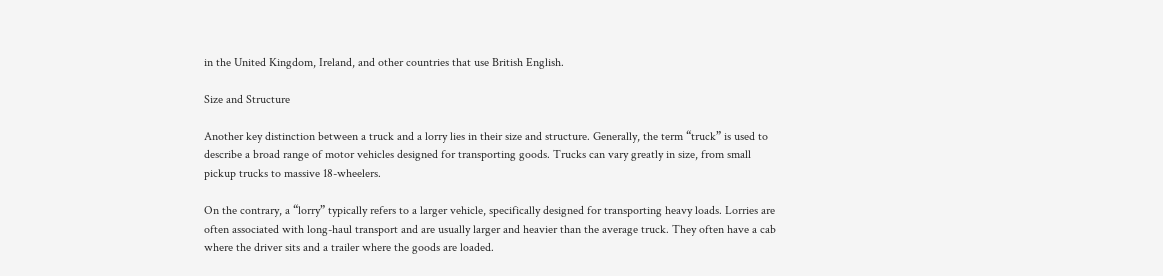in the United Kingdom, Ireland, and other countries that use British English.

Size and Structure

Another key distinction between a truck and a lorry lies in their size and structure. Generally, the term “truck” is used to describe a broad range of motor vehicles designed for transporting goods. Trucks can vary greatly in size, from small pickup trucks to massive 18-wheelers.

On the contrary, a “lorry” typically refers to a larger vehicle, specifically designed for transporting heavy loads. Lorries are often associated with long-haul transport and are usually larger and heavier than the average truck. They often have a cab where the driver sits and a trailer where the goods are loaded.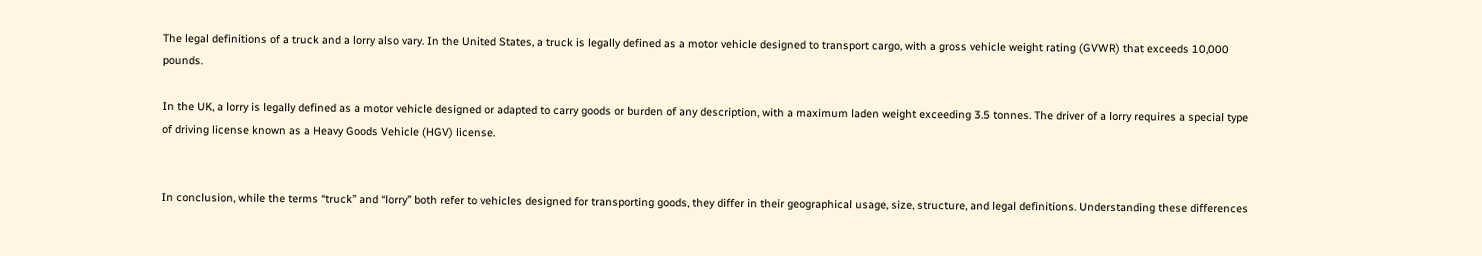The legal definitions of a truck and a lorry also vary. In the United States, a truck is legally defined as a motor vehicle designed to transport cargo, with a gross vehicle weight rating (GVWR) that exceeds 10,000 pounds.

In the UK, a lorry is legally defined as a motor vehicle designed or adapted to carry goods or burden of any description, with a maximum laden weight exceeding 3.5 tonnes. The driver of a lorry requires a special type of driving license known as a Heavy Goods Vehicle (HGV) license.


In conclusion, while the terms “truck” and “lorry” both refer to vehicles designed for transporting goods, they differ in their geographical usage, size, structure, and legal definitions. Understanding these differences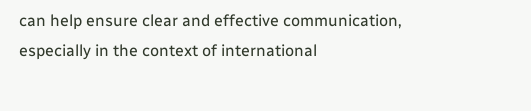can help ensure clear and effective communication, especially in the context of international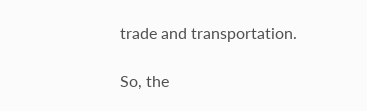trade and transportation.

So, the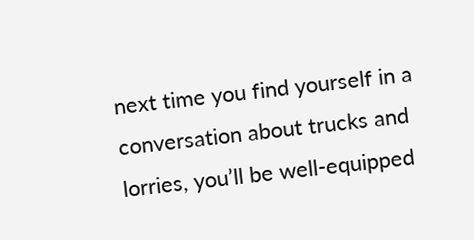next time you find yourself in a conversation about trucks and lorries, you’ll be well-equipped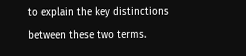to explain the key distinctions between these two terms.